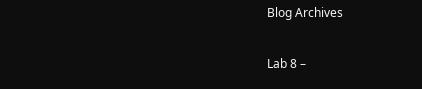Blog Archives

Lab 8 –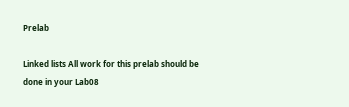Prelab

Linked lists All work for this prelab should be done in your Lab08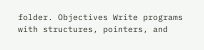folder. Objectives Write programs with structures, pointers, and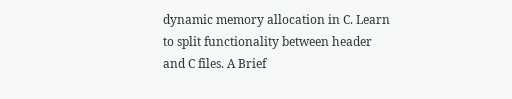dynamic memory allocation in C. Learn to split functionality between header and C files. A Brief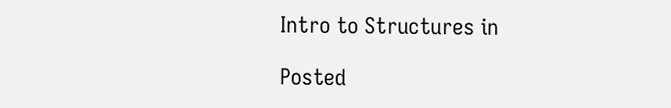Intro to Structures in

Posted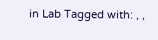in Lab Tagged with: , ,